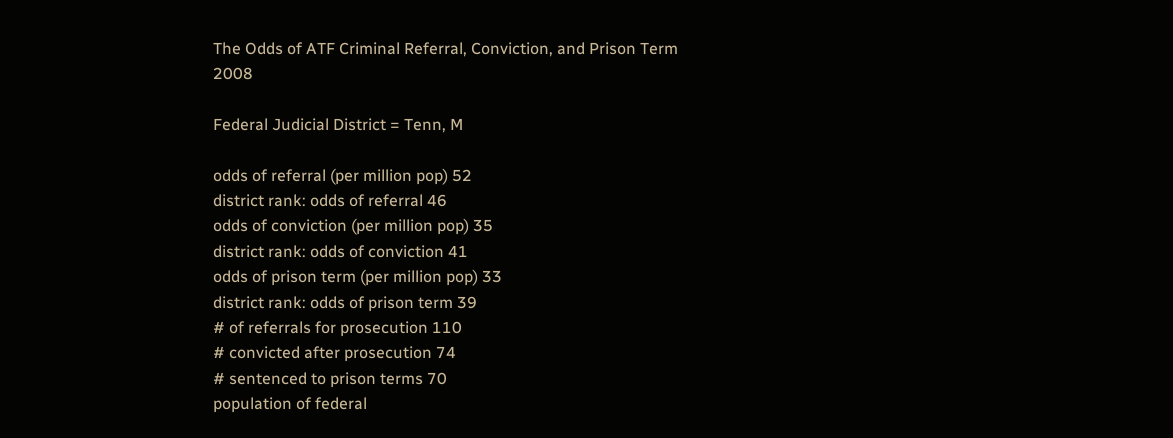The Odds of ATF Criminal Referral, Conviction, and Prison Term 2008

Federal Judicial District = Tenn, M

odds of referral (per million pop) 52
district rank: odds of referral 46
odds of conviction (per million pop) 35
district rank: odds of conviction 41
odds of prison term (per million pop) 33
district rank: odds of prison term 39
# of referrals for prosecution 110
# convicted after prosecution 74
# sentenced to prison terms 70
population of federal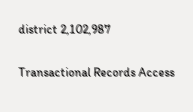district 2,102,987

Transactional Records Access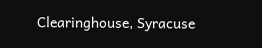Clearinghouse, Syracuse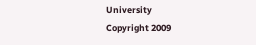University
Copyright 2009